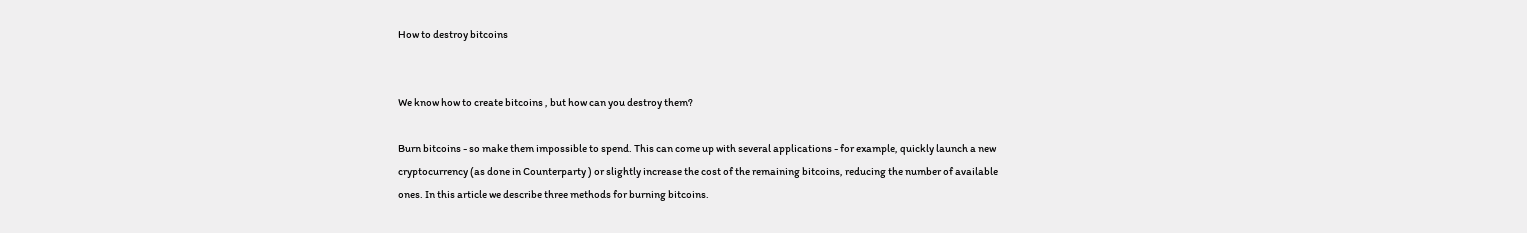How to destroy bitcoins


We know how to create bitcoins , but how can you destroy them?

Burn bitcoins - so make them impossible to spend. This can come up with several applications - for example, quickly launch a new cryptocurrency (as done in Counterparty ) or slightly increase the cost of the remaining bitcoins, reducing the number of available ones. In this article we describe three methods for burning bitcoins.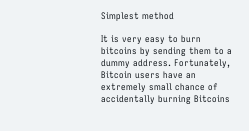Simplest method

It is very easy to burn bitcoins by sending them to a dummy address. Fortunately, Bitcoin users have an extremely small chance of accidentally burning Bitcoins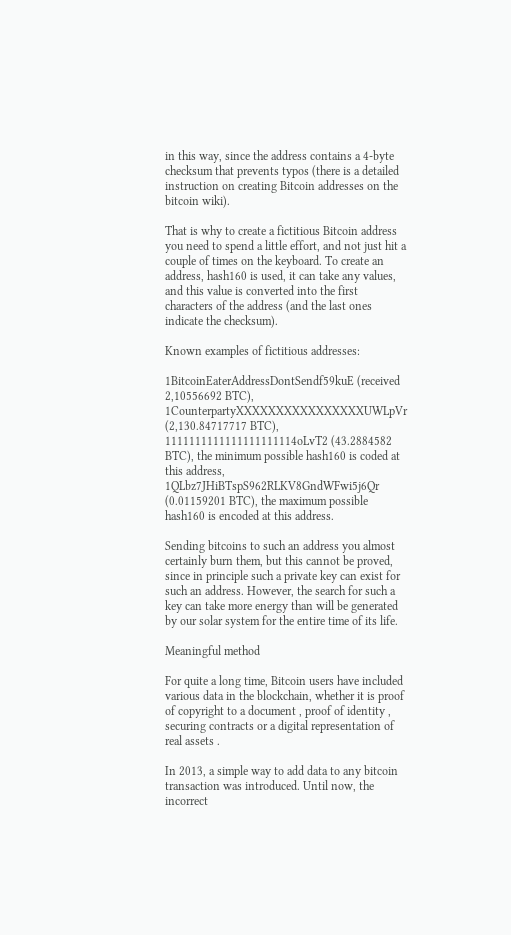in this way, since the address contains a 4-byte checksum that prevents typos (there is a detailed instruction on creating Bitcoin addresses on the bitcoin wiki).

That is why to create a fictitious Bitcoin address you need to spend a little effort, and not just hit a couple of times on the keyboard. To create an address, hash160 is used, it can take any values, and this value is converted into the first characters of the address (and the last ones indicate the checksum).

Known examples of fictitious addresses:

1BitcoinEaterAddressDontSendf59kuE (received 2,10556692 BTC),
1CounterpartyXXXXXXXXXXXXXXXXUWLpVr (2,130.84717717 BTC),
1111111111111111111114oLvT2 (43.2884582 BTC), the minimum possible hash160 is coded at this address,
1QLbz7JHiBTspS962RLKV8GndWFwi5j6Qr (0.01159201 BTC), the maximum possible hash160 is encoded at this address.

Sending bitcoins to such an address you almost certainly burn them, but this cannot be proved, since in principle such a private key can exist for such an address. However, the search for such a key can take more energy than will be generated by our solar system for the entire time of its life.

Meaningful method

For quite a long time, Bitcoin users have included various data in the blockchain, whether it is proof of copyright to a document , proof of identity , securing contracts or a digital representation of real assets .

In 2013, a simple way to add data to any bitcoin transaction was introduced. Until now, the incorrect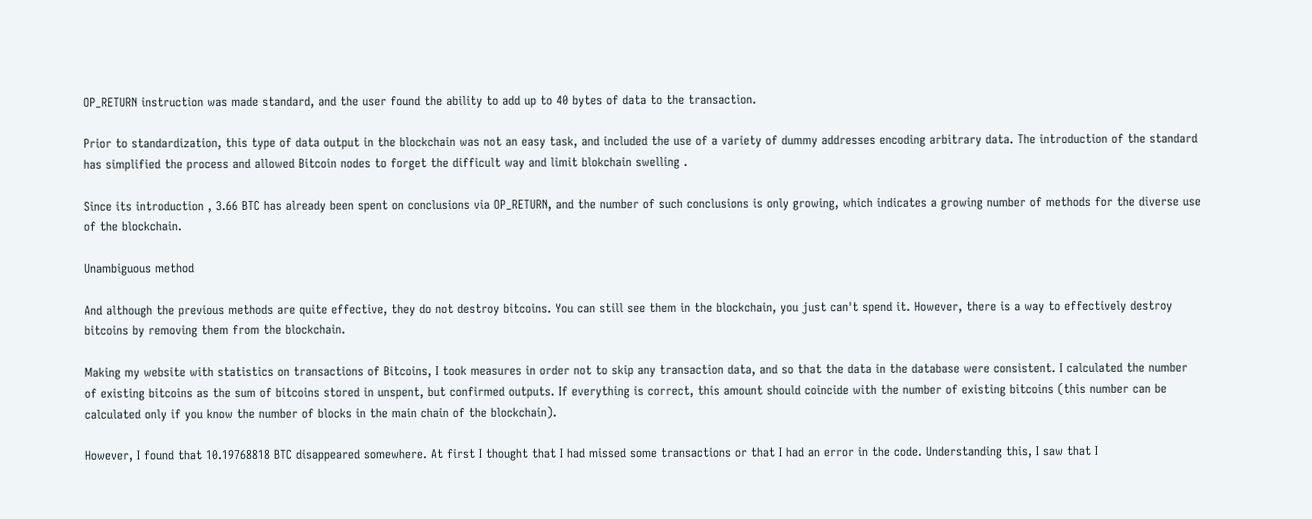OP_RETURN instruction was made standard, and the user found the ability to add up to 40 bytes of data to the transaction.

Prior to standardization, this type of data output in the blockchain was not an easy task, and included the use of a variety of dummy addresses encoding arbitrary data. The introduction of the standard has simplified the process and allowed Bitcoin nodes to forget the difficult way and limit blokchain swelling .

Since its introduction , 3.66 BTC has already been spent on conclusions via OP_RETURN, and the number of such conclusions is only growing, which indicates a growing number of methods for the diverse use of the blockchain.

Unambiguous method

And although the previous methods are quite effective, they do not destroy bitcoins. You can still see them in the blockchain, you just can't spend it. However, there is a way to effectively destroy bitcoins by removing them from the blockchain.

Making my website with statistics on transactions of Bitcoins, I took measures in order not to skip any transaction data, and so that the data in the database were consistent. I calculated the number of existing bitcoins as the sum of bitcoins stored in unspent, but confirmed outputs. If everything is correct, this amount should coincide with the number of existing bitcoins (this number can be calculated only if you know the number of blocks in the main chain of the blockchain).

However, I found that 10.19768818 BTC disappeared somewhere. At first I thought that I had missed some transactions or that I had an error in the code. Understanding this, I saw that I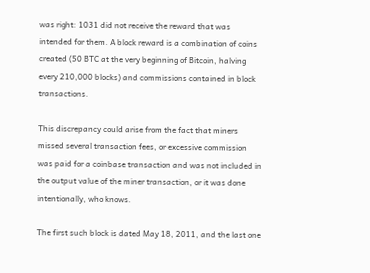was right: 1031 did not receive the reward that was intended for them. A block reward is a combination of coins created (50 BTC at the very beginning of Bitcoin, halving every 210,000 blocks) and commissions contained in block transactions.

This discrepancy could arise from the fact that miners missed several transaction fees, or excessive commission was paid for a coinbase transaction and was not included in the output value of the miner transaction, or it was done intentionally, who knows.

The first such block is dated May 18, 2011, and the last one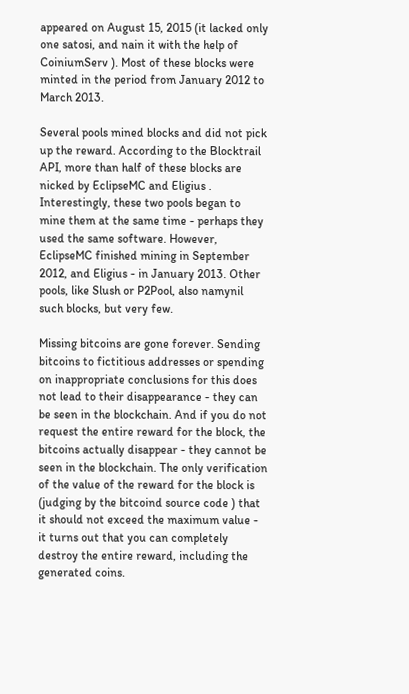appeared on August 15, 2015 (it lacked only one satosi, and nain it with the help of CoiniumServ ). Most of these blocks were minted in the period from January 2012 to March 2013.

Several pools mined blocks and did not pick up the reward. According to the Blocktrail API, more than half of these blocks are nicked by EclipseMC and Eligius . Interestingly, these two pools began to mine them at the same time - perhaps they used the same software. However, EclipseMC finished mining in September 2012, and Eligius - in January 2013. Other pools, like Slush or P2Pool, also namynil such blocks, but very few.

Missing bitcoins are gone forever. Sending bitcoins to fictitious addresses or spending on inappropriate conclusions for this does not lead to their disappearance - they can be seen in the blockchain. And if you do not request the entire reward for the block, the bitcoins actually disappear - they cannot be seen in the blockchain. The only verification of the value of the reward for the block is (judging by the bitcoind source code ) that it should not exceed the maximum value - it turns out that you can completely destroy the entire reward, including the generated coins.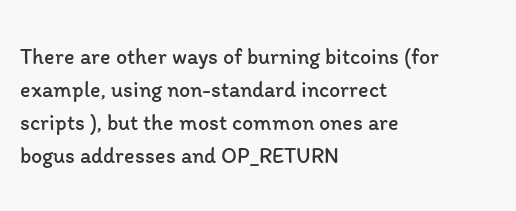There are other ways of burning bitcoins (for example, using non-standard incorrect scripts ), but the most common ones are bogus addresses and OP_RETURN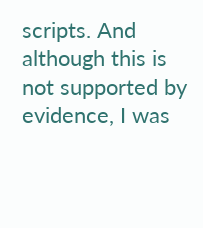scripts. And although this is not supported by evidence, I was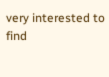very interested to find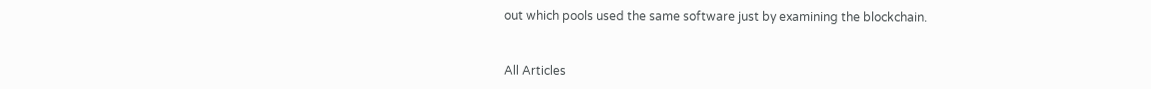out which pools used the same software just by examining the blockchain.


All Articles